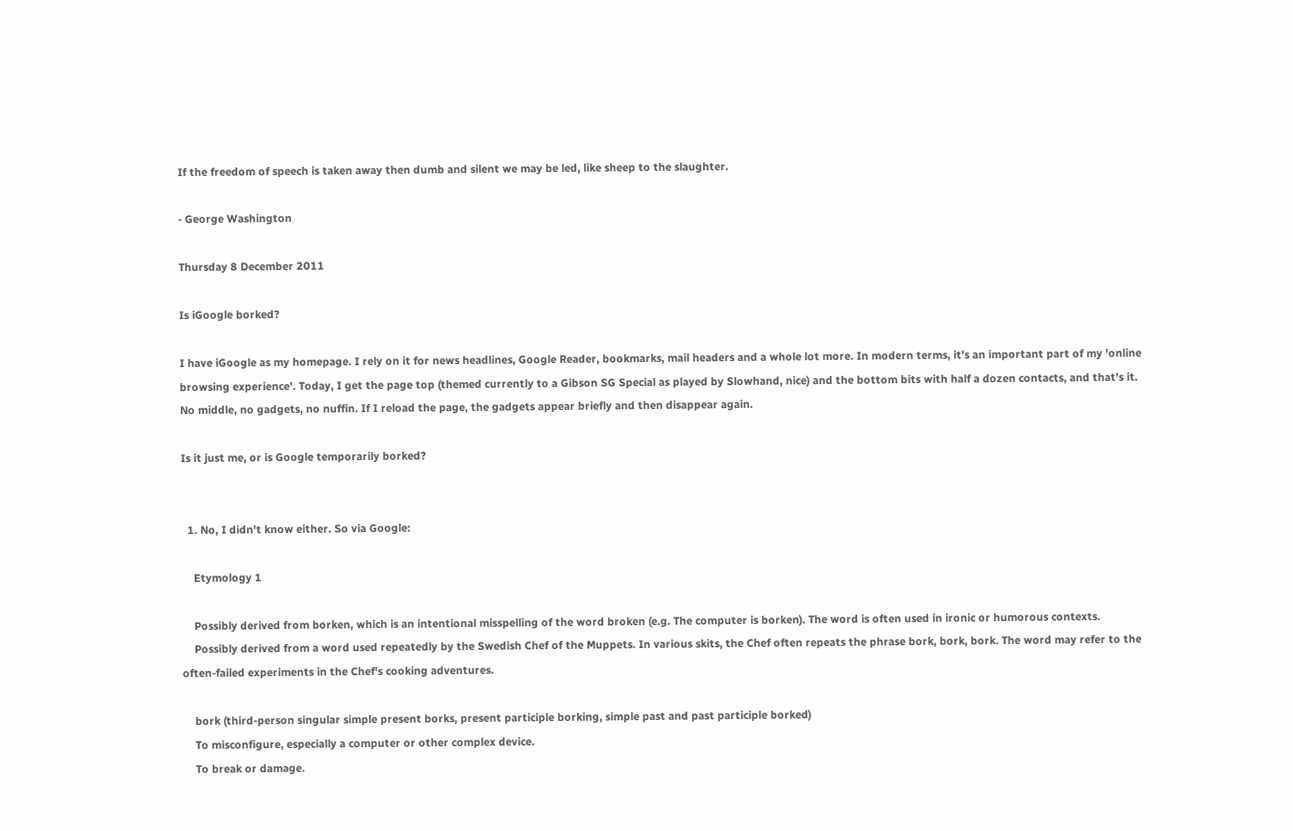If the freedom of speech is taken away then dumb and silent we may be led, like sheep to the slaughter.

- George Washington

Thursday 8 December 2011

Is iGoogle borked?

I have iGoogle as my homepage. I rely on it for news headlines, Google Reader, bookmarks, mail headers and a whole lot more. In modern terms, it's an important part of my 'online browsing experience'. Today, I get the page top (themed currently to a Gibson SG Special as played by Slowhand, nice) and the bottom bits with half a dozen contacts, and that's it. No middle, no gadgets, no nuffin. If I reload the page, the gadgets appear briefly and then disappear again.

Is it just me, or is Google temporarily borked?


  1. No, I didn't know either. So via Google:

    Etymology 1

    Possibly derived from borken, which is an intentional misspelling of the word broken (e.g. The computer is borken). The word is often used in ironic or humorous contexts.
    Possibly derived from a word used repeatedly by the Swedish Chef of the Muppets. In various skits, the Chef often repeats the phrase bork, bork, bork. The word may refer to the often-failed experiments in the Chef's cooking adventures.

    bork (third-person singular simple present borks, present participle borking, simple past and past participle borked)
    To misconfigure, especially a computer or other complex device.
    To break or damage.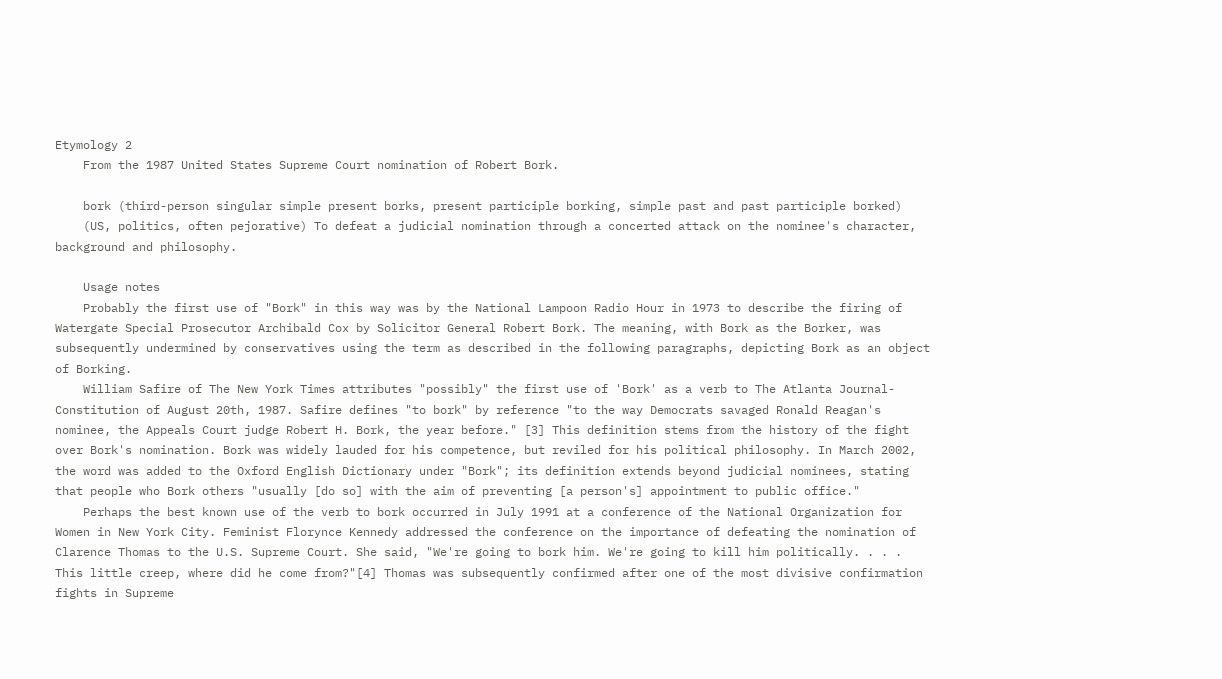Etymology 2
    From the 1987 United States Supreme Court nomination of Robert Bork.

    bork (third-person singular simple present borks, present participle borking, simple past and past participle borked)
    (US, politics, often pejorative) To defeat a judicial nomination through a concerted attack on the nominee's character, background and philosophy.

    Usage notes
    Probably the first use of "Bork" in this way was by the National Lampoon Radio Hour in 1973 to describe the firing of Watergate Special Prosecutor Archibald Cox by Solicitor General Robert Bork. The meaning, with Bork as the Borker, was subsequently undermined by conservatives using the term as described in the following paragraphs, depicting Bork as an object of Borking.
    William Safire of The New York Times attributes "possibly" the first use of 'Bork' as a verb to The Atlanta Journal-Constitution of August 20th, 1987. Safire defines "to bork" by reference "to the way Democrats savaged Ronald Reagan's nominee, the Appeals Court judge Robert H. Bork, the year before." [3] This definition stems from the history of the fight over Bork's nomination. Bork was widely lauded for his competence, but reviled for his political philosophy. In March 2002, the word was added to the Oxford English Dictionary under "Bork"; its definition extends beyond judicial nominees, stating that people who Bork others "usually [do so] with the aim of preventing [a person's] appointment to public office."
    Perhaps the best known use of the verb to bork occurred in July 1991 at a conference of the National Organization for Women in New York City. Feminist Florynce Kennedy addressed the conference on the importance of defeating the nomination of Clarence Thomas to the U.S. Supreme Court. She said, "We're going to bork him. We're going to kill him politically. . . . This little creep, where did he come from?"[4] Thomas was subsequently confirmed after one of the most divisive confirmation fights in Supreme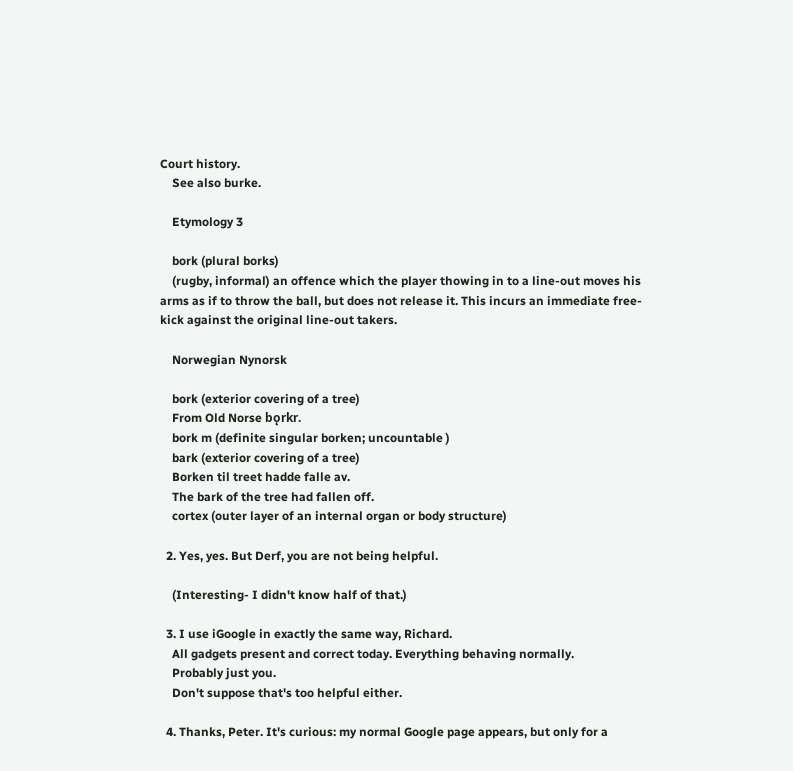Court history.
    See also burke.

    Etymology 3

    bork (plural borks)
    (rugby, informal) an offence which the player thowing in to a line-out moves his arms as if to throw the ball, but does not release it. This incurs an immediate free-kick against the original line-out takers.

    Norwegian Nynorsk

    bork (exterior covering of a tree)
    From Old Norse bǫrkr.
    bork m (definite singular borken; uncountable )
    bark (exterior covering of a tree)
    Borken til treet hadde falle av.
    The bark of the tree had fallen off.
    cortex (outer layer of an internal organ or body structure)

  2. Yes, yes. But Derf, you are not being helpful.

    (Interesting- I didn't know half of that.)

  3. I use iGoogle in exactly the same way, Richard.
    All gadgets present and correct today. Everything behaving normally.
    Probably just you.
    Don't suppose that's too helpful either.

  4. Thanks, Peter. It's curious: my normal Google page appears, but only for a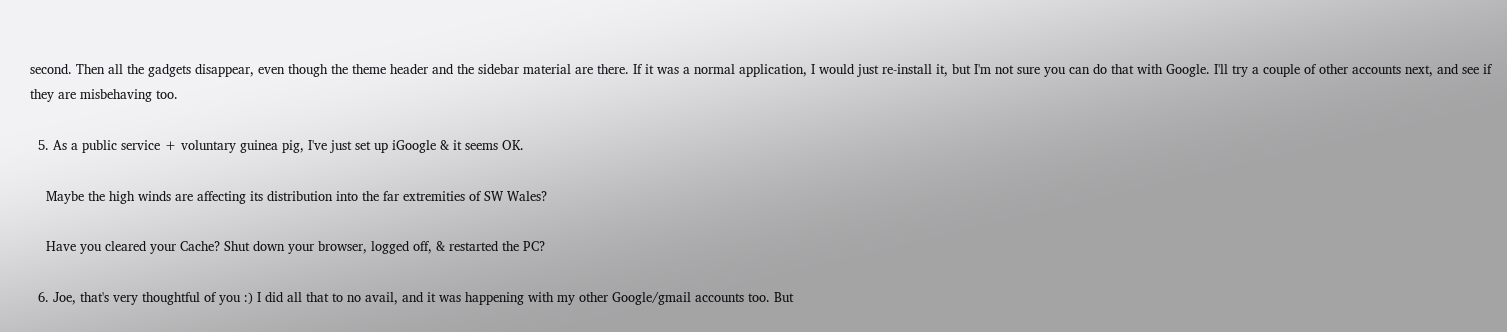second. Then all the gadgets disappear, even though the theme header and the sidebar material are there. If it was a normal application, I would just re-install it, but I'm not sure you can do that with Google. I'll try a couple of other accounts next, and see if they are misbehaving too.

  5. As a public service + voluntary guinea pig, I've just set up iGoogle & it seems OK.

    Maybe the high winds are affecting its distribution into the far extremities of SW Wales?

    Have you cleared your Cache? Shut down your browser, logged off, & restarted the PC?

  6. Joe, that's very thoughtful of you :) I did all that to no avail, and it was happening with my other Google/gmail accounts too. But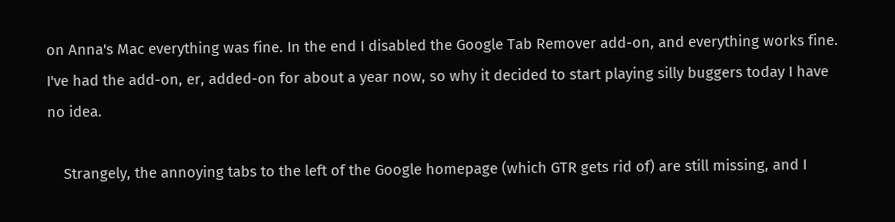on Anna's Mac everything was fine. In the end I disabled the Google Tab Remover add-on, and everything works fine. I've had the add-on, er, added-on for about a year now, so why it decided to start playing silly buggers today I have no idea.

    Strangely, the annoying tabs to the left of the Google homepage (which GTR gets rid of) are still missing, and I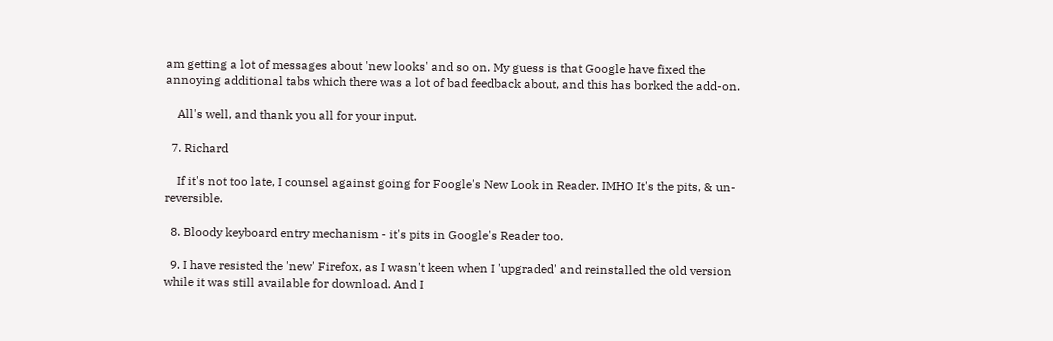am getting a lot of messages about 'new looks' and so on. My guess is that Google have fixed the annoying additional tabs which there was a lot of bad feedback about, and this has borked the add-on.

    All's well, and thank you all for your input.

  7. Richard

    If it's not too late, I counsel against going for Foogle's New Look in Reader. IMHO It's the pits, & un-reversible.

  8. Bloody keyboard entry mechanism - it's pits in Google's Reader too.

  9. I have resisted the 'new' Firefox, as I wasn't keen when I 'upgraded' and reinstalled the old version while it was still available for download. And I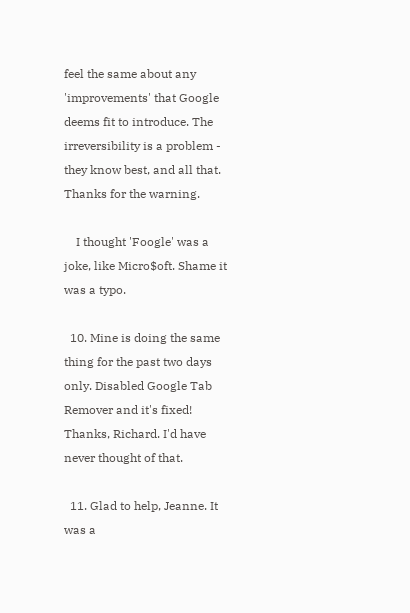feel the same about any 'improvements' that Google deems fit to introduce. The irreversibility is a problem - they know best, and all that. Thanks for the warning.

    I thought 'Foogle' was a joke, like Micro$oft. Shame it was a typo.

  10. Mine is doing the same thing for the past two days only. Disabled Google Tab Remover and it's fixed! Thanks, Richard. I'd have never thought of that.

  11. Glad to help, Jeanne. It was a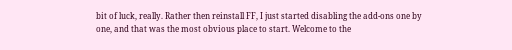bit of luck, really. Rather then reinstall FF, I just started disabling the add-ons one by one, and that was the most obvious place to start. Welcome to the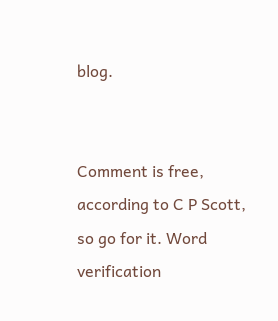blog.


Comment is free, according to C P Scott, so go for it. Word verification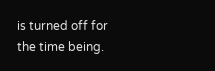is turned off for the time being.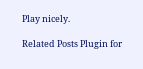Play nicely.

Related Posts Plugin for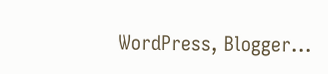WordPress, Blogger...